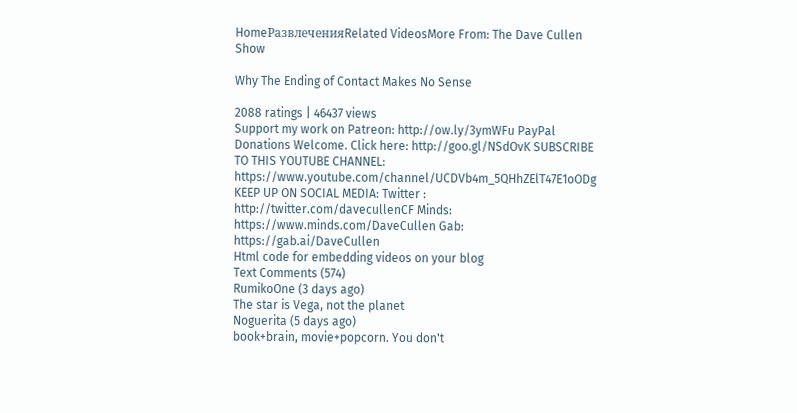HomeРазвлеченияRelated VideosMore From: The Dave Cullen Show

Why The Ending of Contact Makes No Sense

2088 ratings | 46437 views
Support my work on Patreon: http://ow.ly/3ymWFu PayPal Donations Welcome. Click here: http://goo.gl/NSdOvK SUBSCRIBE TO THIS YOUTUBE CHANNEL: https://www.youtube.com/channel/UCDVb4m_5QHhZElT47E1oODg KEEP UP ON SOCIAL MEDIA: Twitter : http://twitter.com/davecullenCF Minds: https://www.minds.com/DaveCullen Gab: https://gab.ai/DaveCullen
Html code for embedding videos on your blog
Text Comments (574)
RumikoOne (3 days ago)
The star is Vega, not the planet
Noguerita (5 days ago)
book+brain, movie+popcorn. You don't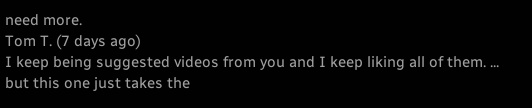need more.
Tom T. (7 days ago)
I keep being suggested videos from you and I keep liking all of them. ... but this one just takes the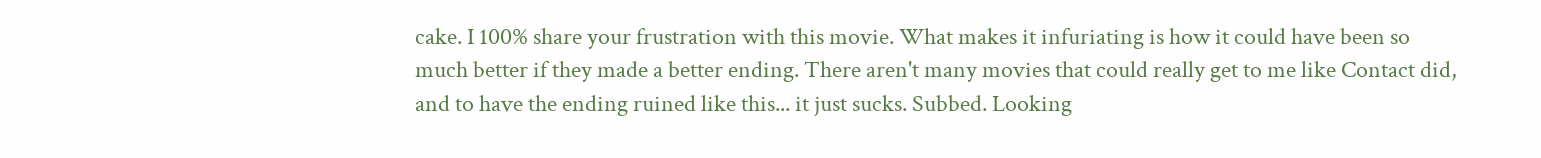cake. I 100% share your frustration with this movie. What makes it infuriating is how it could have been so much better if they made a better ending. There aren't many movies that could really get to me like Contact did, and to have the ending ruined like this... it just sucks. Subbed. Looking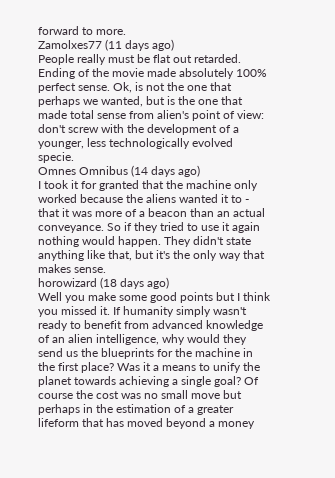forward to more.
Zamolxes77 (11 days ago)
People really must be flat out retarded. Ending of the movie made absolutely 100% perfect sense. Ok, is not the one that perhaps we wanted, but is the one that made total sense from alien's point of view: don't screw with the development of a younger, less technologically evolved specie.
Omnes Omnibus (14 days ago)
I took it for granted that the machine only worked because the aliens wanted it to - that it was more of a beacon than an actual conveyance. So if they tried to use it again nothing would happen. They didn't state anything like that, but it's the only way that makes sense.
horowizard (18 days ago)
Well you make some good points but I think you missed it. If humanity simply wasn't ready to benefit from advanced knowledge of an alien intelligence, why would they send us the blueprints for the machine in the first place? Was it a means to unify the planet towards achieving a single goal? Of course the cost was no small move but perhaps in the estimation of a greater lifeform that has moved beyond a money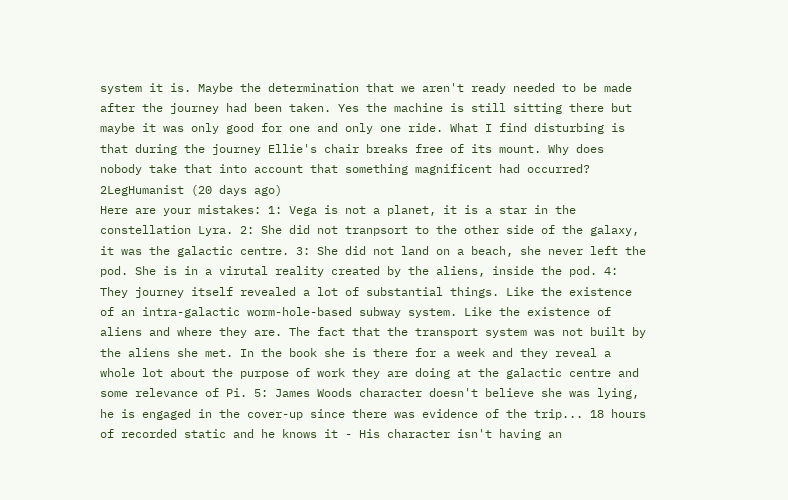system it is. Maybe the determination that we aren't ready needed to be made after the journey had been taken. Yes the machine is still sitting there but maybe it was only good for one and only one ride. What I find disturbing is that during the journey Ellie's chair breaks free of its mount. Why does nobody take that into account that something magnificent had occurred?
2LegHumanist (20 days ago)
Here are your mistakes: 1: Vega is not a planet, it is a star in the constellation Lyra. 2: She did not tranpsort to the other side of the galaxy, it was the galactic centre. 3: She did not land on a beach, she never left the pod. She is in a virutal reality created by the aliens, inside the pod. 4: They journey itself revealed a lot of substantial things. Like the existence of an intra-galactic worm-hole-based subway system. Like the existence of aliens and where they are. The fact that the transport system was not built by the aliens she met. In the book she is there for a week and they reveal a whole lot about the purpose of work they are doing at the galactic centre and some relevance of Pi. 5: James Woods character doesn't believe she was lying, he is engaged in the cover-up since there was evidence of the trip... 18 hours of recorded static and he knows it - His character isn't having an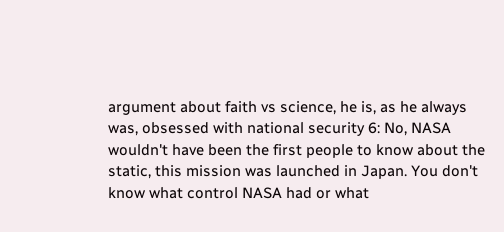argument about faith vs science, he is, as he always was, obsessed with national security 6: No, NASA wouldn't have been the first people to know about the static, this mission was launched in Japan. You don't know what control NASA had or what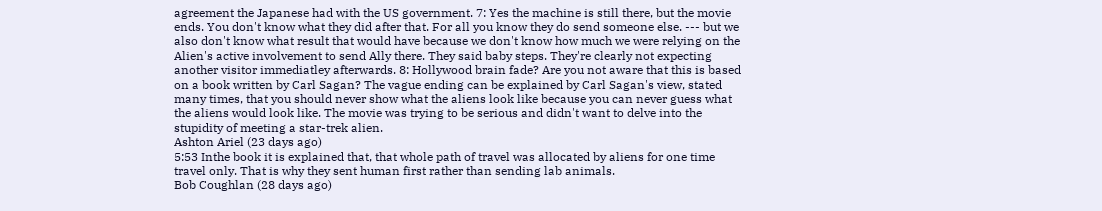agreement the Japanese had with the US government. 7: Yes the machine is still there, but the movie ends. You don't know what they did after that. For all you know they do send someone else. --- but we also don't know what result that would have because we don't know how much we were relying on the Alien's active involvement to send Ally there. They said baby steps. They're clearly not expecting another visitor immediatley afterwards. 8: Hollywood brain fade? Are you not aware that this is based on a book written by Carl Sagan? The vague ending can be explained by Carl Sagan's view, stated many times, that you should never show what the aliens look like because you can never guess what the aliens would look like. The movie was trying to be serious and didn't want to delve into the stupidity of meeting a star-trek alien.
Ashton Ariel (23 days ago)
5:53 Inthe book it is explained that, that whole path of travel was allocated by aliens for one time travel only. That is why they sent human first rather than sending lab animals.
Bob Coughlan (28 days ago)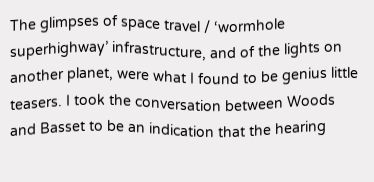The glimpses of space travel / ‘wormhole superhighway’ infrastructure, and of the lights on another planet, were what I found to be genius little teasers. I took the conversation between Woods and Basset to be an indication that the hearing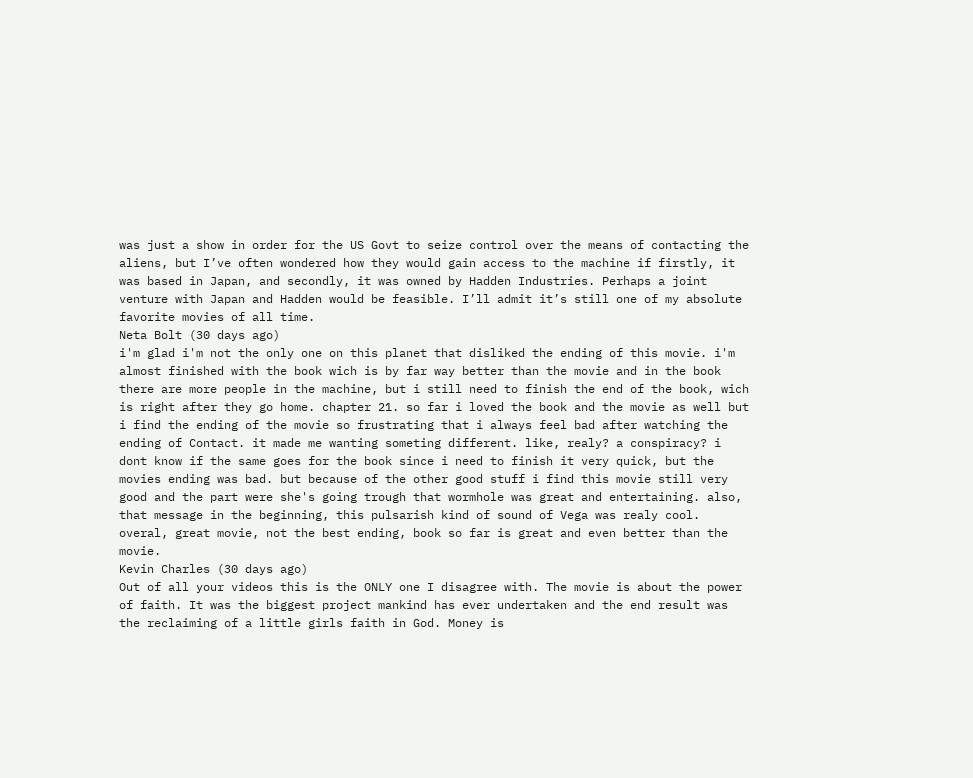was just a show in order for the US Govt to seize control over the means of contacting the aliens, but I’ve often wondered how they would gain access to the machine if firstly, it was based in Japan, and secondly, it was owned by Hadden Industries. Perhaps a joint venture with Japan and Hadden would be feasible. I’ll admit it’s still one of my absolute favorite movies of all time.
Neta Bolt (30 days ago)
i'm glad i'm not the only one on this planet that disliked the ending of this movie. i'm almost finished with the book wich is by far way better than the movie and in the book there are more people in the machine, but i still need to finish the end of the book, wich is right after they go home. chapter 21. so far i loved the book and the movie as well but i find the ending of the movie so frustrating that i always feel bad after watching the ending of Contact. it made me wanting someting different. like, realy? a conspiracy? i dont know if the same goes for the book since i need to finish it very quick, but the movies ending was bad. but because of the other good stuff i find this movie still very good and the part were she's going trough that wormhole was great and entertaining. also, that message in the beginning, this pulsarish kind of sound of Vega was realy cool. overal, great movie, not the best ending, book so far is great and even better than the movie.
Kevin Charles (30 days ago)
Out of all your videos this is the ONLY one I disagree with. The movie is about the power of faith. It was the biggest project mankind has ever undertaken and the end result was the reclaiming of a little girls faith in God. Money is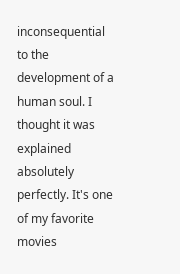inconsequential to the development of a human soul. I thought it was explained absolutely perfectly. It's one of my favorite movies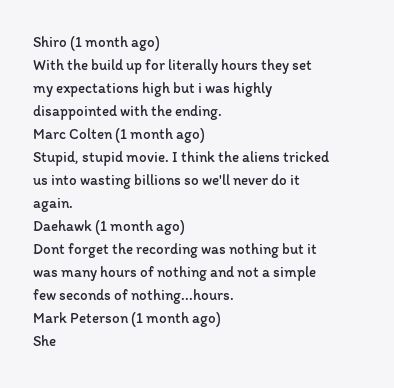Shiro (1 month ago)
With the build up for literally hours they set my expectations high but i was highly disappointed with the ending.
Marc Colten (1 month ago)
Stupid, stupid movie. I think the aliens tricked us into wasting billions so we'll never do it again.
Daehawk (1 month ago)
Dont forget the recording was nothing but it was many hours of nothing and not a simple few seconds of nothing...hours.
Mark Peterson (1 month ago)
She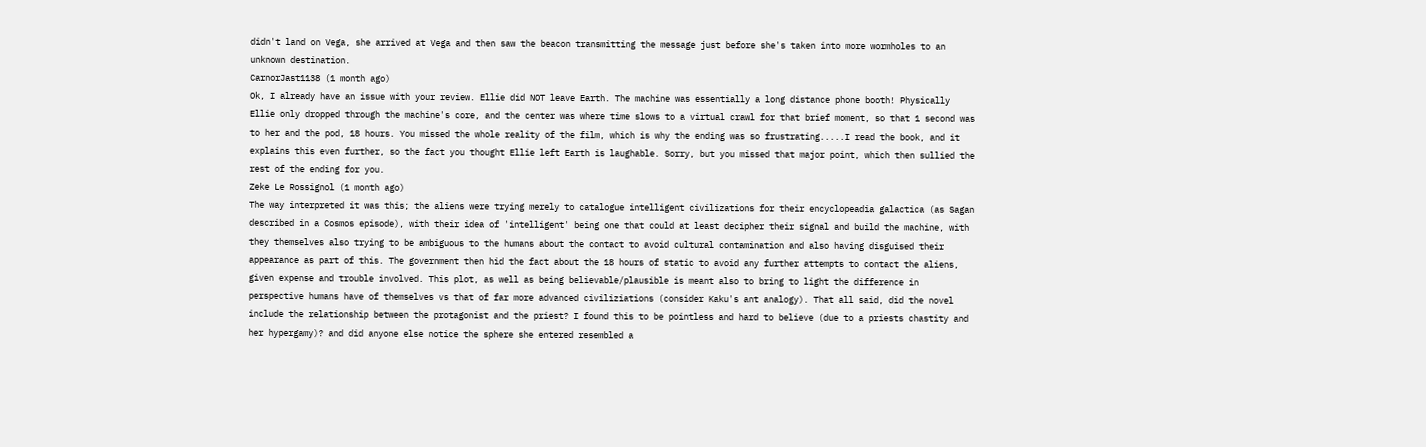didn't land on Vega, she arrived at Vega and then saw the beacon transmitting the message just before she's taken into more wormholes to an unknown destination.
CarnorJast1138 (1 month ago)
Ok, I already have an issue with your review. Ellie did NOT leave Earth. The machine was essentially a long distance phone booth! Physically Ellie only dropped through the machine's core, and the center was where time slows to a virtual crawl for that brief moment, so that 1 second was to her and the pod, 18 hours. You missed the whole reality of the film, which is why the ending was so frustrating.....I read the book, and it explains this even further, so the fact you thought Ellie left Earth is laughable. Sorry, but you missed that major point, which then sullied the rest of the ending for you.
Zeke Le Rossignol (1 month ago)
The way interpreted it was this; the aliens were trying merely to catalogue intelligent civilizations for their encyclopeadia galactica (as Sagan described in a Cosmos episode), with their idea of 'intelligent' being one that could at least decipher their signal and build the machine, with they themselves also trying to be ambiguous to the humans about the contact to avoid cultural contamination and also having disguised their appearance as part of this. The government then hid the fact about the 18 hours of static to avoid any further attempts to contact the aliens, given expense and trouble involved. This plot, as well as being believable/plausible is meant also to bring to light the difference in perspective humans have of themselves vs that of far more advanced civiliziations (consider Kaku's ant analogy). That all said, did the novel include the relationship between the protagonist and the priest? I found this to be pointless and hard to believe (due to a priests chastity and her hypergamy)? and did anyone else notice the sphere she entered resembled a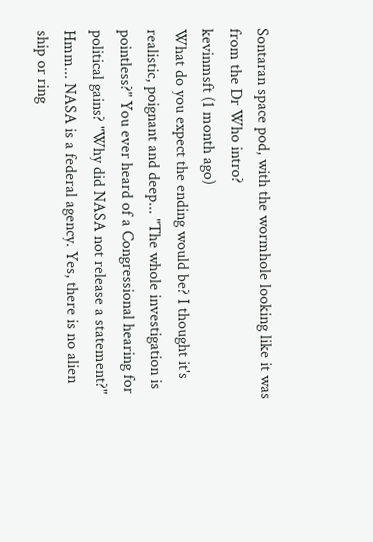Sontaran space pod, with the wormhole looking like it was from the Dr Who intro?
kevinmsft (1 month ago)
What do you expect the ending would be? I thought it's realistic, poignant and deep... "The whole investigation is pointless?" You ever heard of a Congressional hearing for political gains? "Why did NASA not release a statement?" Hmm... NASA is a federal agency. Yes, there is no alien ship or ring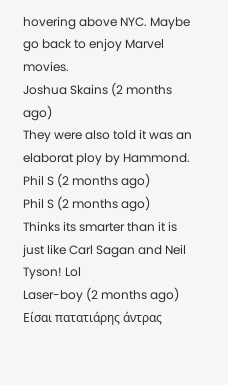hovering above NYC. Maybe go back to enjoy Marvel movies.
Joshua Skains (2 months ago)
They were also told it was an elaborat ploy by Hammond.
Phil S (2 months ago)
Phil S (2 months ago)
Thinks its smarter than it is just like Carl Sagan and Neil Tyson! Lol
Laser-boy (2 months ago)
Είσαι πατατιάρης άντρας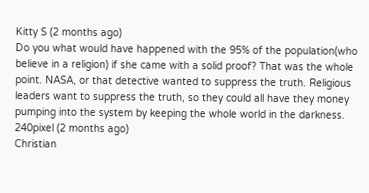Kitty S (2 months ago)
Do you what would have happened with the 95% of the population(who believe in a religion) if she came with a solid proof? That was the whole point. NASA, or that detective wanted to suppress the truth. Religious leaders want to suppress the truth, so they could all have they money pumping into the system by keeping the whole world in the darkness.
240pixel (2 months ago)
Christian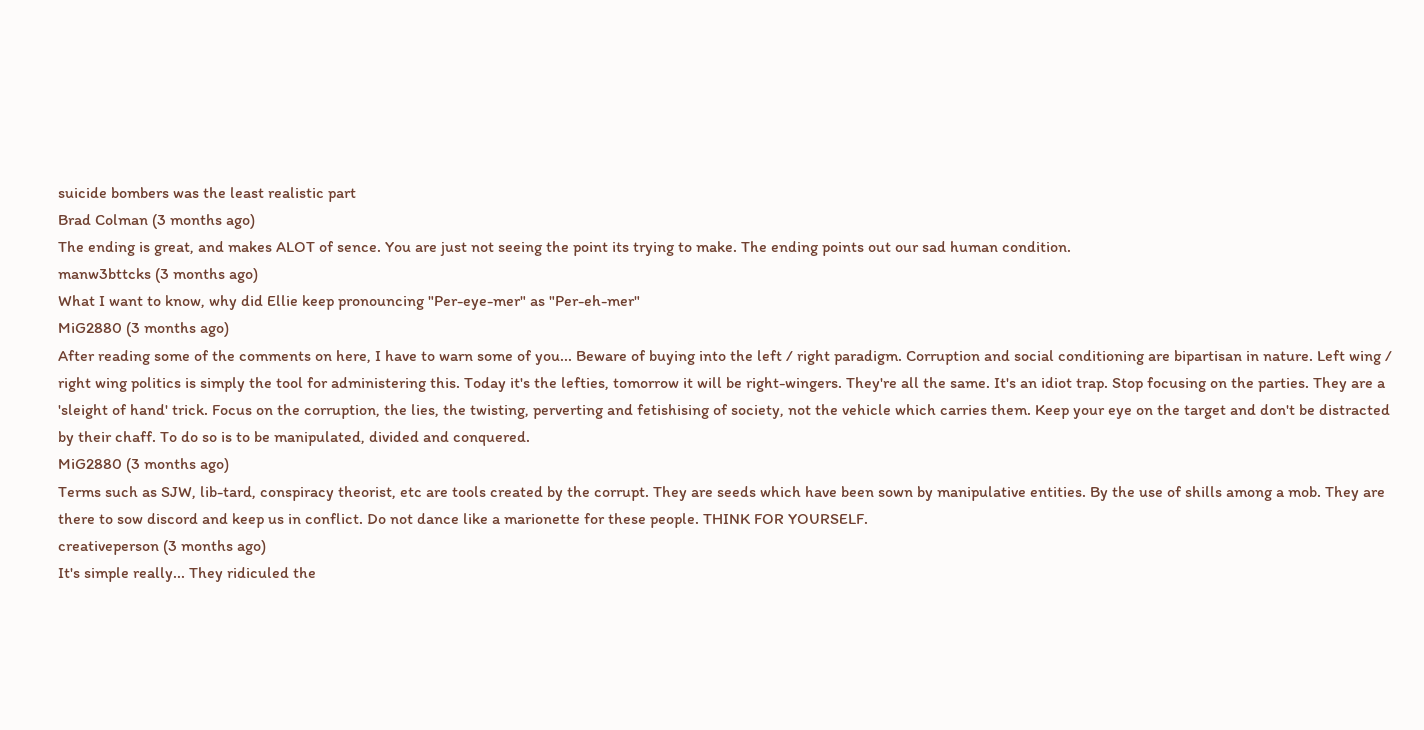suicide bombers was the least realistic part
Brad Colman (3 months ago)
The ending is great, and makes ALOT of sence. You are just not seeing the point its trying to make. The ending points out our sad human condition.
manw3bttcks (3 months ago)
What I want to know, why did Ellie keep pronouncing "Per-eye-mer" as "Per-eh-mer"
MiG2880 (3 months ago)
After reading some of the comments on here, I have to warn some of you... Beware of buying into the left / right paradigm. Corruption and social conditioning are bipartisan in nature. Left wing / right wing politics is simply the tool for administering this. Today it's the lefties, tomorrow it will be right-wingers. They're all the same. It's an idiot trap. Stop focusing on the parties. They are a 'sleight of hand' trick. Focus on the corruption, the lies, the twisting, perverting and fetishising of society, not the vehicle which carries them. Keep your eye on the target and don't be distracted by their chaff. To do so is to be manipulated, divided and conquered.
MiG2880 (3 months ago)
Terms such as SJW, lib-tard, conspiracy theorist, etc are tools created by the corrupt. They are seeds which have been sown by manipulative entities. By the use of shills among a mob. They are there to sow discord and keep us in conflict. Do not dance like a marionette for these people. THINK FOR YOURSELF.
creativeperson (3 months ago)
It's simple really... They ridiculed the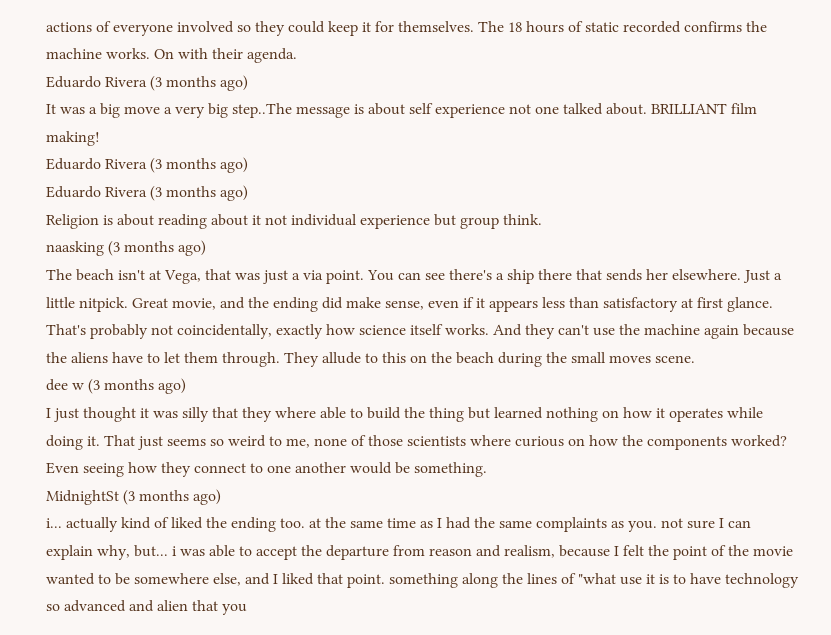actions of everyone involved so they could keep it for themselves. The 18 hours of static recorded confirms the machine works. On with their agenda.
Eduardo Rivera (3 months ago)
It was a big move a very big step..The message is about self experience not one talked about. BRILLIANT film making!
Eduardo Rivera (3 months ago)
Eduardo Rivera (3 months ago)
Religion is about reading about it not individual experience but group think.
naasking (3 months ago)
The beach isn't at Vega, that was just a via point. You can see there's a ship there that sends her elsewhere. Just a little nitpick. Great movie, and the ending did make sense, even if it appears less than satisfactory at first glance. That's probably not coincidentally, exactly how science itself works. And they can't use the machine again because the aliens have to let them through. They allude to this on the beach during the small moves scene.
dee w (3 months ago)
I just thought it was silly that they where able to build the thing but learned nothing on how it operates while doing it. That just seems so weird to me, none of those scientists where curious on how the components worked? Even seeing how they connect to one another would be something.
MidnightSt (3 months ago)
i... actually kind of liked the ending too. at the same time as I had the same complaints as you. not sure I can explain why, but... i was able to accept the departure from reason and realism, because I felt the point of the movie wanted to be somewhere else, and I liked that point. something along the lines of "what use it is to have technology so advanced and alien that you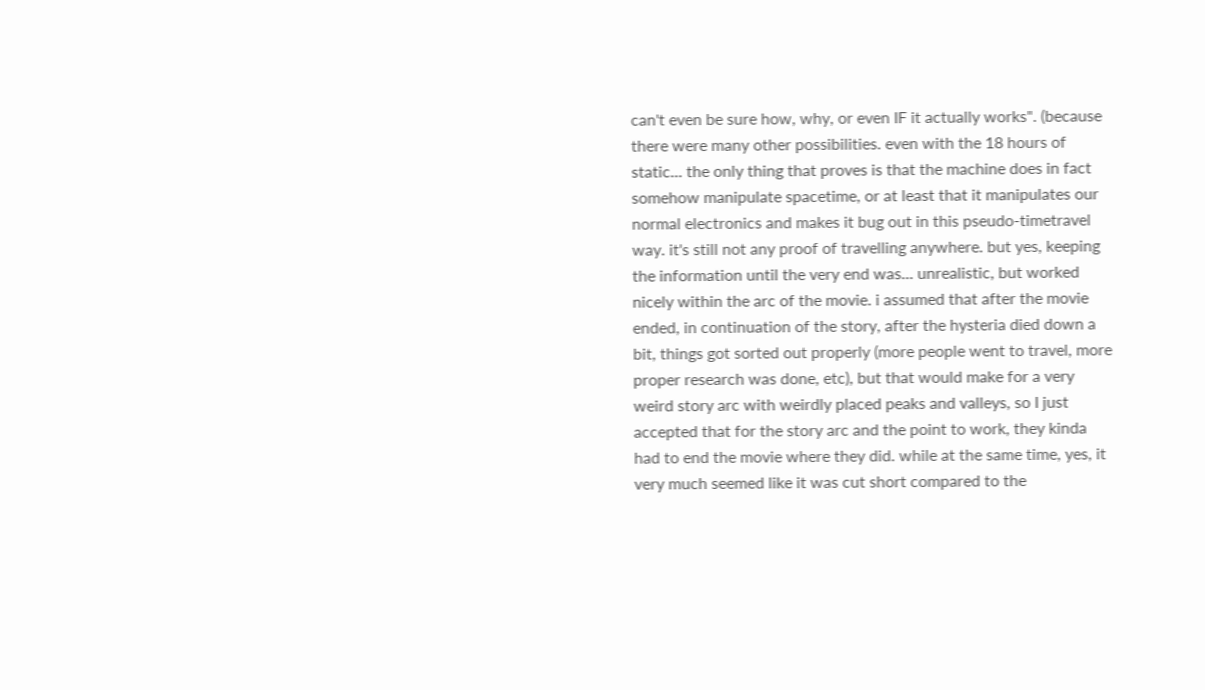can't even be sure how, why, or even IF it actually works". (because there were many other possibilities. even with the 18 hours of static... the only thing that proves is that the machine does in fact somehow manipulate spacetime, or at least that it manipulates our normal electronics and makes it bug out in this pseudo-timetravel way. it's still not any proof of travelling anywhere. but yes, keeping the information until the very end was... unrealistic, but worked nicely within the arc of the movie. i assumed that after the movie ended, in continuation of the story, after the hysteria died down a bit, things got sorted out properly (more people went to travel, more proper research was done, etc), but that would make for a very weird story arc with weirdly placed peaks and valleys, so I just accepted that for the story arc and the point to work, they kinda had to end the movie where they did. while at the same time, yes, it very much seemed like it was cut short compared to the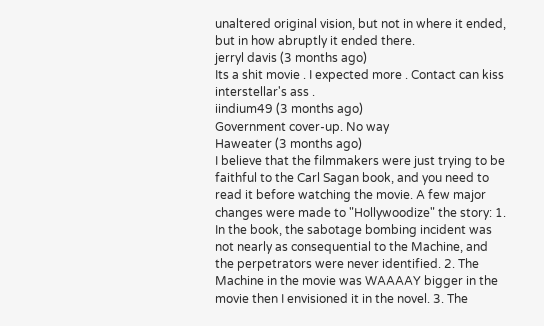unaltered original vision, but not in where it ended, but in how abruptly it ended there.
jerryl davis (3 months ago)
Its a shit movie . I expected more . Contact can kiss interstellar's ass .
iindium49 (3 months ago)
Government cover-up. No way
Haweater (3 months ago)
I believe that the filmmakers were just trying to be faithful to the Carl Sagan book, and you need to read it before watching the movie. A few major changes were made to "Hollywoodize" the story: 1. In the book, the sabotage bombing incident was not nearly as consequential to the Machine, and the perpetrators were never identified. 2. The Machine in the movie was WAAAAY bigger in the movie then I envisioned it in the novel. 3. The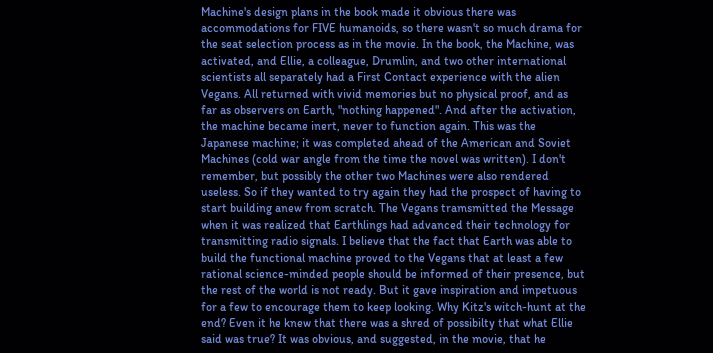Machine's design plans in the book made it obvious there was accommodations for FIVE humanoids, so there wasn't so much drama for the seat selection process as in the movie. In the book, the Machine, was activated, and Ellie, a colleague, Drumlin, and two other international scientists all separately had a First Contact experience with the alien Vegans. All returned with vivid memories but no physical proof, and as far as observers on Earth, "nothing happened". And after the activation, the machine became inert, never to function again. This was the Japanese machine; it was completed ahead of the American and Soviet Machines (cold war angle from the time the novel was written). I don't remember, but possibly the other two Machines were also rendered useless. So if they wanted to try again they had the prospect of having to start building anew from scratch. The Vegans tramsmitted the Message when it was realized that Earthlings had advanced their technology for transmitting radio signals. I believe that the fact that Earth was able to build the functional machine proved to the Vegans that at least a few rational science-minded people should be informed of their presence, but the rest of the world is not ready. But it gave inspiration and impetuous for a few to encourage them to keep looking. Why Kitz's witch-hunt at the end? Even it he knew that there was a shred of possibilty that what Ellie said was true? It was obvious, and suggested, in the movie, that he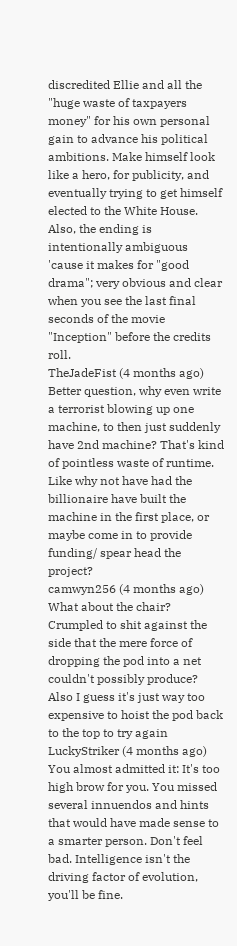discredited Ellie and all the "huge waste of taxpayers money" for his own personal gain to advance his political ambitions. Make himself look like a hero, for publicity, and eventually trying to get himself elected to the White House. Also, the ending is intentionally ambiguous 'cause it makes for "good drama"; very obvious and clear when you see the last final seconds of the movie "Inception" before the credits roll.
TheJadeFist (4 months ago)
Better question, why even write a terrorist blowing up one machine, to then just suddenly have 2nd machine? That's kind of pointless waste of runtime. Like why not have had the billionaire have built the machine in the first place, or maybe come in to provide funding/ spear head the project?
camwyn256 (4 months ago)
What about the chair? Crumpled to shit against the side that the mere force of dropping the pod into a net couldn't possibly produce? Also I guess it's just way too expensive to hoist the pod back to the top to try again
LuckyStriker (4 months ago)
You almost admitted it: It's too high brow for you. You missed several innuendos and hints that would have made sense to a smarter person. Don't feel bad. Intelligence isn't the driving factor of evolution, you'll be fine.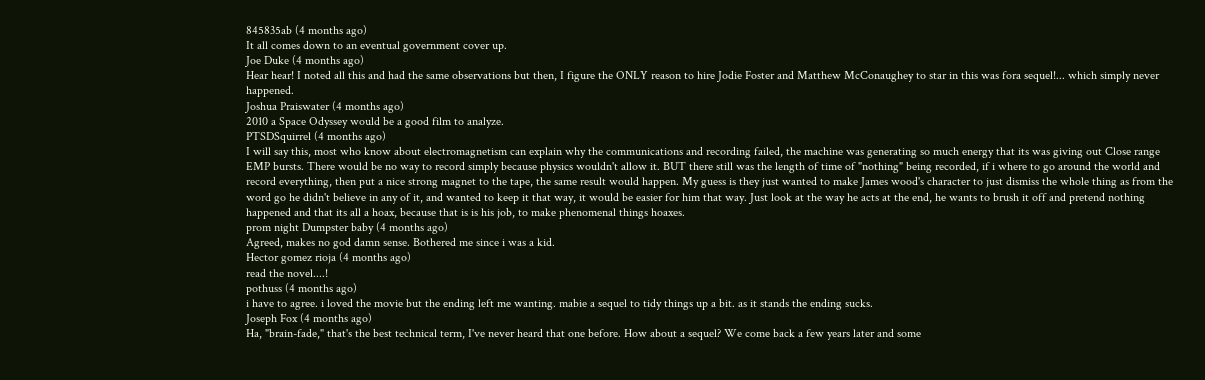845835ab (4 months ago)
It all comes down to an eventual government cover up.
Joe Duke (4 months ago)
Hear hear! I noted all this and had the same observations but then, I figure the ONLY reason to hire Jodie Foster and Matthew McConaughey to star in this was fora sequel!... which simply never happened.
Joshua Praiswater (4 months ago)
2010 a Space Odyssey would be a good film to analyze.
PTSDSquirrel (4 months ago)
I will say this, most who know about electromagnetism can explain why the communications and recording failed, the machine was generating so much energy that its was giving out Close range EMP bursts. There would be no way to record simply because physics wouldn't allow it. BUT there still was the length of time of "nothing" being recorded, if i where to go around the world and record everything, then put a nice strong magnet to the tape, the same result would happen. My guess is they just wanted to make James wood's character to just dismiss the whole thing as from the word go he didn't believe in any of it, and wanted to keep it that way, it would be easier for him that way. Just look at the way he acts at the end, he wants to brush it off and pretend nothing happened and that its all a hoax, because that is is his job, to make phenomenal things hoaxes.
prom night Dumpster baby (4 months ago)
Agreed, makes no god damn sense. Bothered me since i was a kid.
Hector gomez rioja (4 months ago)
read the novel....!
pothuss (4 months ago)
i have to agree. i loved the movie but the ending left me wanting. mabie a sequel to tidy things up a bit. as it stands the ending sucks.
Joseph Fox (4 months ago)
Ha, "brain-fade," that's the best technical term, I've never heard that one before. How about a sequel? We come back a few years later and some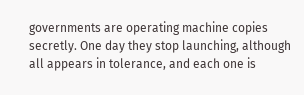governments are operating machine copies secretly. One day they stop launching, although all appears in tolerance, and each one is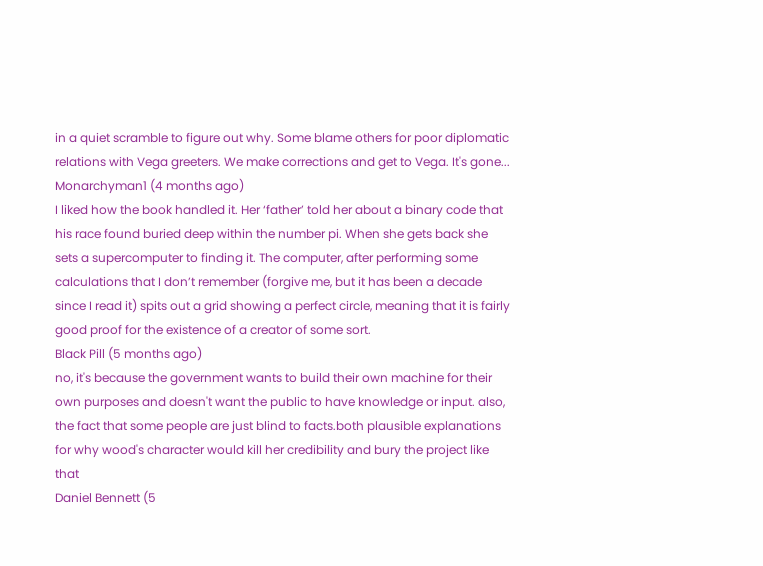in a quiet scramble to figure out why. Some blame others for poor diplomatic relations with Vega greeters. We make corrections and get to Vega. It's gone...
Monarchyman1 (4 months ago)
I liked how the book handled it. Her ‘father’ told her about a binary code that his race found buried deep within the number pi. When she gets back she sets a supercomputer to finding it. The computer, after performing some calculations that I don’t remember (forgive me, but it has been a decade since I read it) spits out a grid showing a perfect circle, meaning that it is fairly good proof for the existence of a creator of some sort.
Black Pill (5 months ago)
no, it's because the government wants to build their own machine for their own purposes and doesn't want the public to have knowledge or input. also, the fact that some people are just blind to facts.both plausible explanations for why wood's character would kill her credibility and bury the project like that
Daniel Bennett (5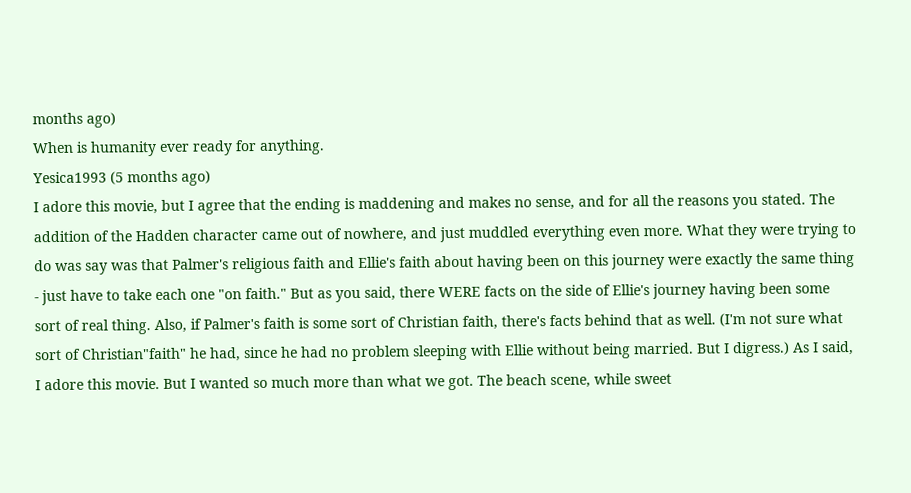months ago)
When is humanity ever ready for anything.
Yesica1993 (5 months ago)
I adore this movie, but I agree that the ending is maddening and makes no sense, and for all the reasons you stated. The addition of the Hadden character came out of nowhere, and just muddled everything even more. What they were trying to do was say was that Palmer's religious faith and Ellie's faith about having been on this journey were exactly the same thing - just have to take each one "on faith." But as you said, there WERE facts on the side of Ellie's journey having been some sort of real thing. Also, if Palmer's faith is some sort of Christian faith, there's facts behind that as well. (I'm not sure what sort of Christian"faith" he had, since he had no problem sleeping with Ellie without being married. But I digress.) As I said, I adore this movie. But I wanted so much more than what we got. The beach scene, while sweet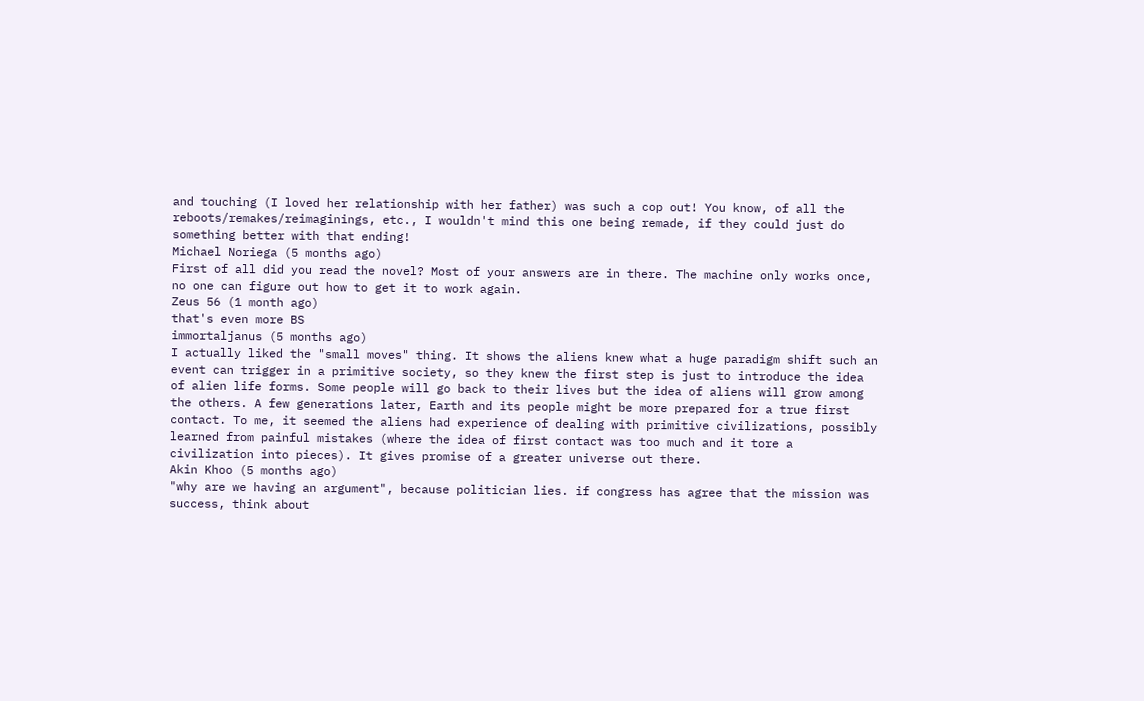and touching (I loved her relationship with her father) was such a cop out! You know, of all the reboots/remakes/reimaginings, etc., I wouldn't mind this one being remade, if they could just do something better with that ending!
Michael Noriega (5 months ago)
First of all did you read the novel? Most of your answers are in there. The machine only works once, no one can figure out how to get it to work again.
Zeus 56 (1 month ago)
that's even more BS
immortaljanus (5 months ago)
I actually liked the "small moves" thing. It shows the aliens knew what a huge paradigm shift such an event can trigger in a primitive society, so they knew the first step is just to introduce the idea of alien life forms. Some people will go back to their lives but the idea of aliens will grow among the others. A few generations later, Earth and its people might be more prepared for a true first contact. To me, it seemed the aliens had experience of dealing with primitive civilizations, possibly learned from painful mistakes (where the idea of first contact was too much and it tore a civilization into pieces). It gives promise of a greater universe out there.
Akin Khoo (5 months ago)
"why are we having an argument", because politician lies. if congress has agree that the mission was success, think about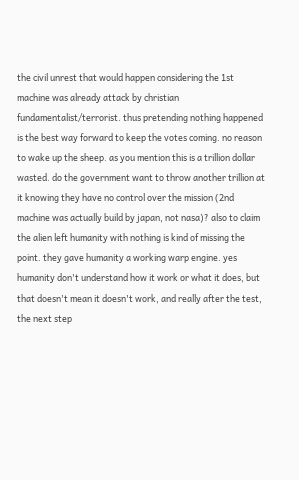the civil unrest that would happen considering the 1st machine was already attack by christian fundamentalist/terrorist. thus pretending nothing happened is the best way forward to keep the votes coming. no reason to wake up the sheep. as you mention this is a trillion dollar wasted. do the government want to throw another trillion at it knowing they have no control over the mission (2nd machine was actually build by japan, not nasa)? also to claim the alien left humanity with nothing is kind of missing the point. they gave humanity a working warp engine. yes humanity don't understand how it work or what it does, but that doesn't mean it doesn't work, and really after the test, the next step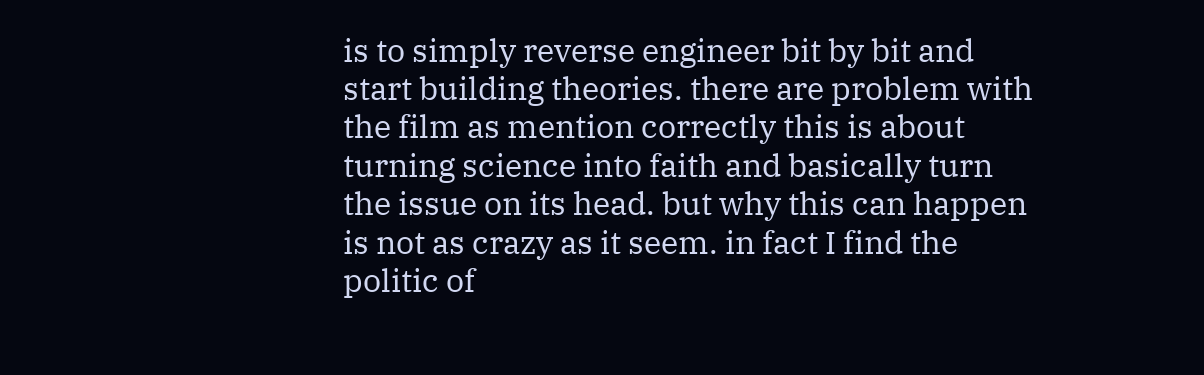is to simply reverse engineer bit by bit and start building theories. there are problem with the film as mention correctly this is about turning science into faith and basically turn the issue on its head. but why this can happen is not as crazy as it seem. in fact I find the politic of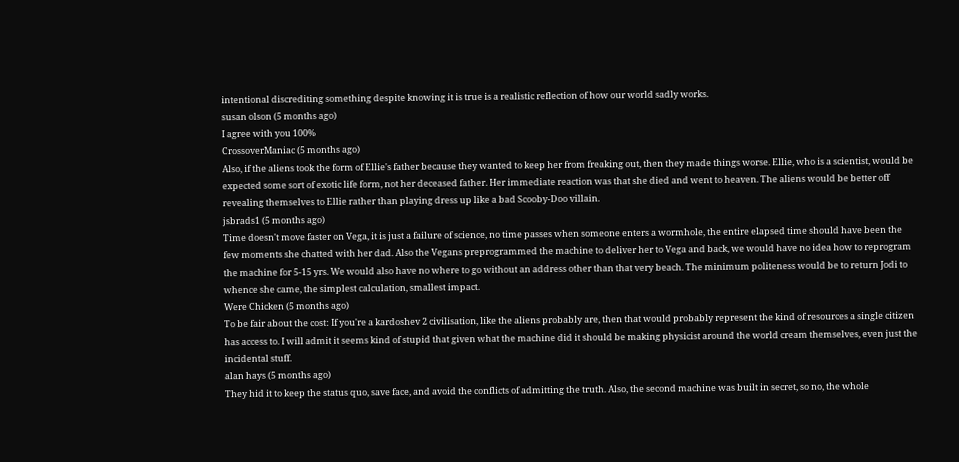intentional discrediting something despite knowing it is true is a realistic reflection of how our world sadly works.
susan olson (5 months ago)
I agree with you 100%
CrossoverManiac (5 months ago)
Also, if the aliens took the form of Ellie's father because they wanted to keep her from freaking out, then they made things worse. Ellie, who is a scientist, would be expected some sort of exotic life form, not her deceased father. Her immediate reaction was that she died and went to heaven. The aliens would be better off revealing themselves to Ellie rather than playing dress up like a bad Scooby-Doo villain.
jsbrads1 (5 months ago)
Time doesn't move faster on Vega, it is just a failure of science, no time passes when someone enters a wormhole, the entire elapsed time should have been the few moments she chatted with her dad. Also the Vegans preprogrammed the machine to deliver her to Vega and back, we would have no idea how to reprogram the machine for 5-15 yrs. We would also have no where to go without an address other than that very beach. The minimum politeness would be to return Jodi to whence she came, the simplest calculation, smallest impact.
Were Chicken (5 months ago)
To be fair about the cost: If you're a kardoshev 2 civilisation, like the aliens probably are, then that would probably represent the kind of resources a single citizen has access to. I will admit it seems kind of stupid that given what the machine did it should be making physicist around the world cream themselves, even just the incidental stuff.
alan hays (5 months ago)
They hid it to keep the status quo, save face, and avoid the conflicts of admitting the truth. Also, the second machine was built in secret, so no, the whole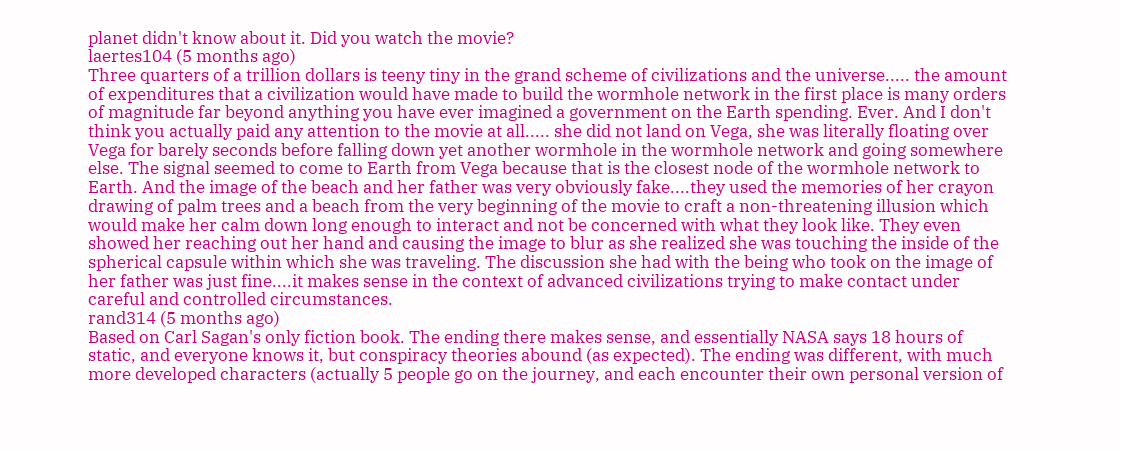planet didn't know about it. Did you watch the movie?
laertes104 (5 months ago)
Three quarters of a trillion dollars is teeny tiny in the grand scheme of civilizations and the universe..... the amount of expenditures that a civilization would have made to build the wormhole network in the first place is many orders of magnitude far beyond anything you have ever imagined a government on the Earth spending. Ever. And I don't think you actually paid any attention to the movie at all..... she did not land on Vega, she was literally floating over Vega for barely seconds before falling down yet another wormhole in the wormhole network and going somewhere else. The signal seemed to come to Earth from Vega because that is the closest node of the wormhole network to Earth. And the image of the beach and her father was very obviously fake....they used the memories of her crayon drawing of palm trees and a beach from the very beginning of the movie to craft a non-threatening illusion which would make her calm down long enough to interact and not be concerned with what they look like. They even showed her reaching out her hand and causing the image to blur as she realized she was touching the inside of the spherical capsule within which she was traveling. The discussion she had with the being who took on the image of her father was just fine....it makes sense in the context of advanced civilizations trying to make contact under careful and controlled circumstances.
rand314 (5 months ago)
Based on Carl Sagan's only fiction book. The ending there makes sense, and essentially NASA says 18 hours of static, and everyone knows it, but conspiracy theories abound (as expected). The ending was different, with much more developed characters (actually 5 people go on the journey, and each encounter their own personal version of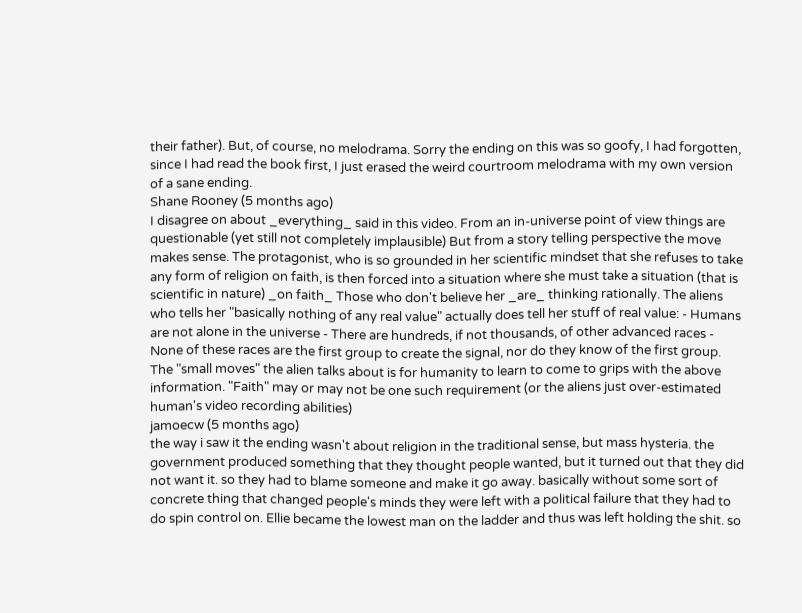their father). But, of course, no melodrama. Sorry the ending on this was so goofy, I had forgotten, since I had read the book first, I just erased the weird courtroom melodrama with my own version of a sane ending.
Shane Rooney (5 months ago)
I disagree on about _everything_ said in this video. From an in-universe point of view things are questionable (yet still not completely implausible) But from a story telling perspective the move makes sense. The protagonist, who is so grounded in her scientific mindset that she refuses to take any form of religion on faith, is then forced into a situation where she must take a situation (that is scientific in nature) _on faith_ Those who don't believe her _are_ thinking rationally. The aliens who tells her "basically nothing of any real value" actually does tell her stuff of real value: - Humans are not alone in the universe - There are hundreds, if not thousands, of other advanced races - None of these races are the first group to create the signal, nor do they know of the first group. The "small moves" the alien talks about is for humanity to learn to come to grips with the above information. "Faith" may or may not be one such requirement (or the aliens just over-estimated human's video recording abilities)
jamoecw (5 months ago)
the way i saw it the ending wasn't about religion in the traditional sense, but mass hysteria. the government produced something that they thought people wanted, but it turned out that they did not want it. so they had to blame someone and make it go away. basically without some sort of concrete thing that changed people's minds they were left with a political failure that they had to do spin control on. Ellie became the lowest man on the ladder and thus was left holding the shit. so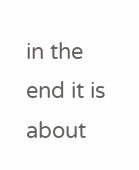in the end it is about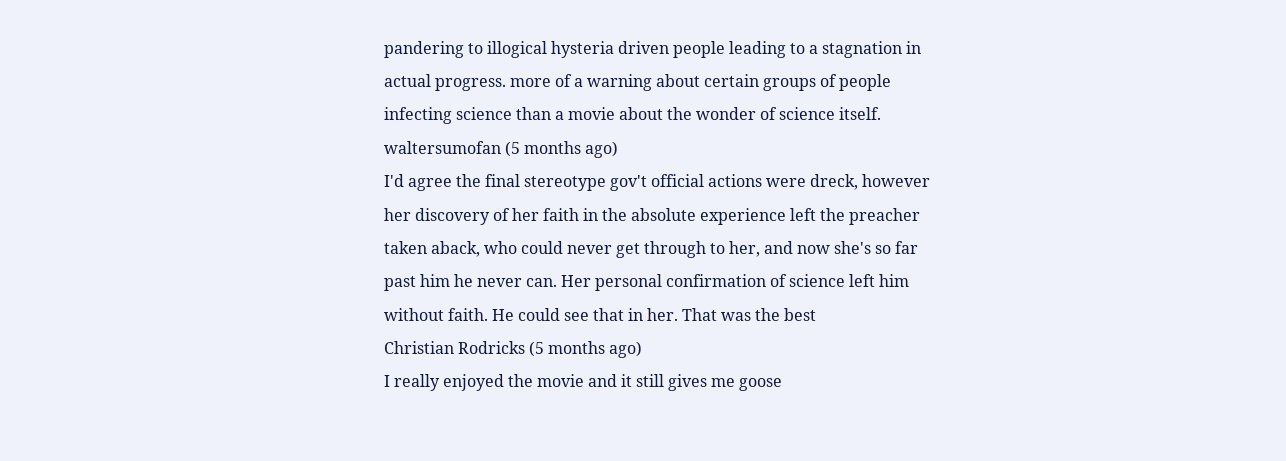pandering to illogical hysteria driven people leading to a stagnation in actual progress. more of a warning about certain groups of people infecting science than a movie about the wonder of science itself.
waltersumofan (5 months ago)
I'd agree the final stereotype gov't official actions were dreck, however her discovery of her faith in the absolute experience left the preacher taken aback, who could never get through to her, and now she's so far past him he never can. Her personal confirmation of science left him without faith. He could see that in her. That was the best
Christian Rodricks (5 months ago)
I really enjoyed the movie and it still gives me goose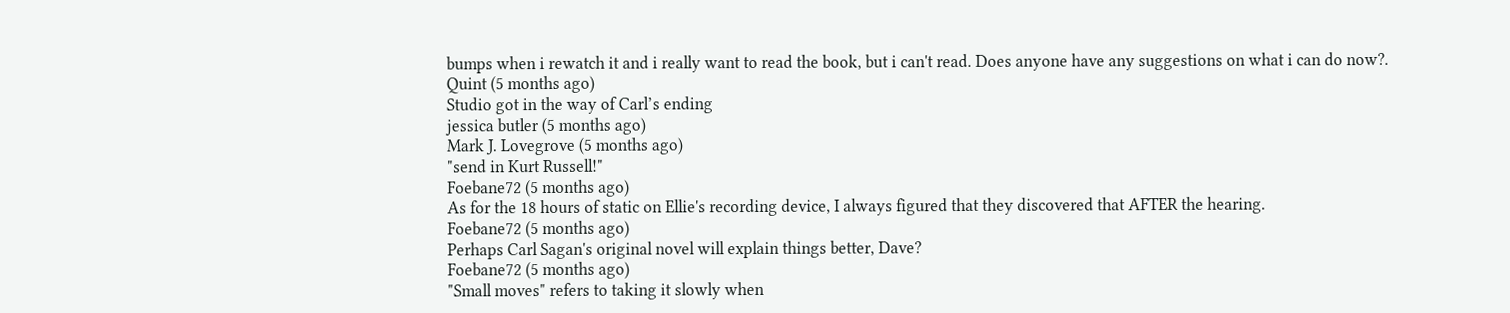bumps when i rewatch it and i really want to read the book, but i can't read. Does anyone have any suggestions on what i can do now?.
Quint (5 months ago)
Studio got in the way of Carl’s ending
jessica butler (5 months ago)
Mark J. Lovegrove (5 months ago)
"send in Kurt Russell!"
Foebane72 (5 months ago)
As for the 18 hours of static on Ellie's recording device, I always figured that they discovered that AFTER the hearing.
Foebane72 (5 months ago)
Perhaps Carl Sagan's original novel will explain things better, Dave?
Foebane72 (5 months ago)
"Small moves" refers to taking it slowly when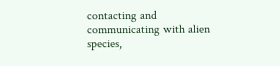contacting and communicating with alien species,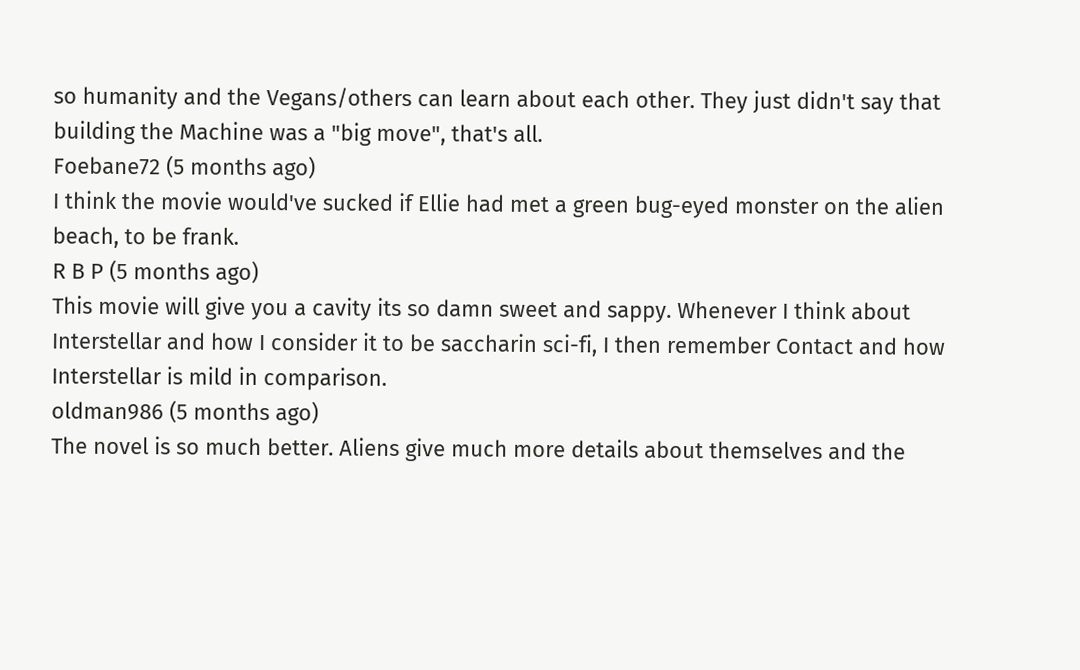so humanity and the Vegans/others can learn about each other. They just didn't say that building the Machine was a "big move", that's all.
Foebane72 (5 months ago)
I think the movie would've sucked if Ellie had met a green bug-eyed monster on the alien beach, to be frank.
R B P (5 months ago)
This movie will give you a cavity its so damn sweet and sappy. Whenever I think about Interstellar and how I consider it to be saccharin sci-fi, I then remember Contact and how Interstellar is mild in comparison.
oldman986 (5 months ago)
The novel is so much better. Aliens give much more details about themselves and the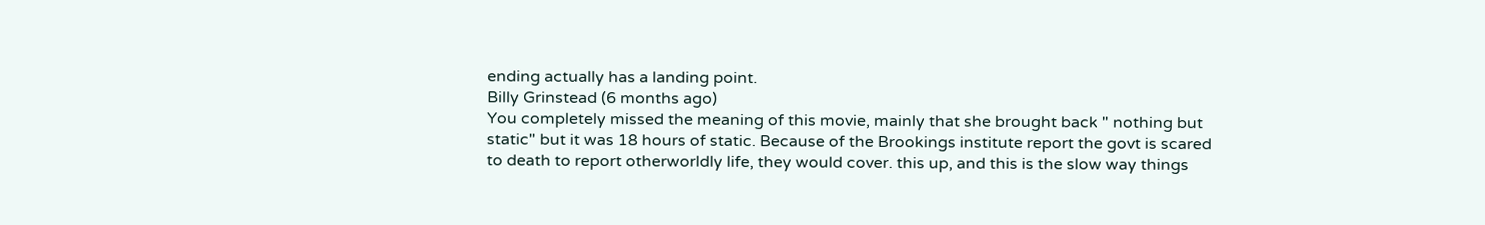ending actually has a landing point.
Billy Grinstead (6 months ago)
You completely missed the meaning of this movie, mainly that she brought back " nothing but static" but it was 18 hours of static. Because of the Brookings institute report the govt is scared to death to report otherworldly life, they would cover. this up, and this is the slow way things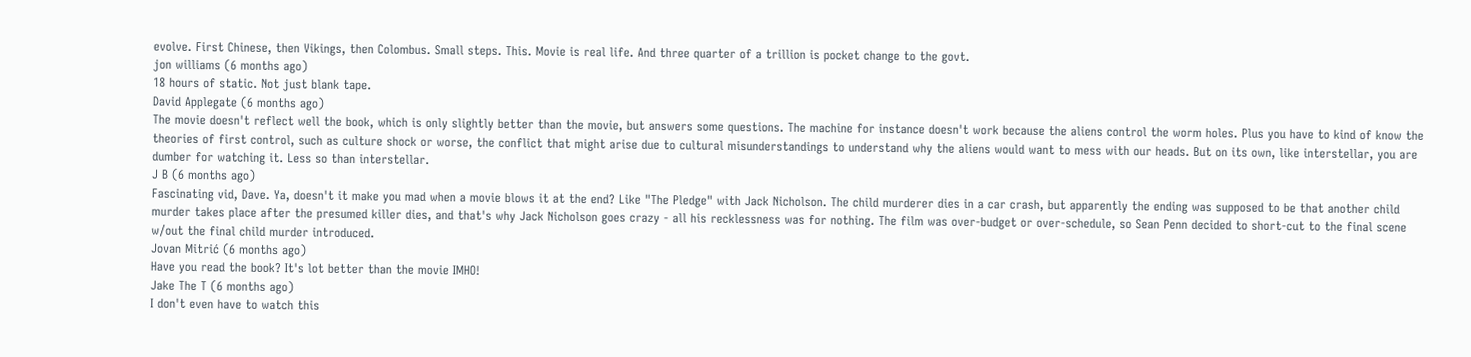evolve. First Chinese, then Vikings, then Colombus. Small steps. This. Movie is real life. And three quarter of a trillion is pocket change to the govt.
jon williams (6 months ago)
18 hours of static. Not just blank tape.
David Applegate (6 months ago)
The movie doesn't reflect well the book, which is only slightly better than the movie, but answers some questions. The machine for instance doesn't work because the aliens control the worm holes. Plus you have to kind of know the theories of first control, such as culture shock or worse, the conflict that might arise due to cultural misunderstandings to understand why the aliens would want to mess with our heads. But on its own, like interstellar, you are dumber for watching it. Less so than interstellar.
J B (6 months ago)
Fascinating vid, Dave. Ya, doesn't it make you mad when a movie blows it at the end? Like "The Pledge" with Jack Nicholson. The child murderer dies in a car crash, but apparently the ending was supposed to be that another child murder takes place after the presumed killer dies, and that's why Jack Nicholson goes crazy - all his recklessness was for nothing. The film was over-budget or over-schedule, so Sean Penn decided to short-cut to the final scene w/out the final child murder introduced.
Jovan Mitrić (6 months ago)
Have you read the book? It's lot better than the movie IMHO!
Jake The T (6 months ago)
I don't even have to watch this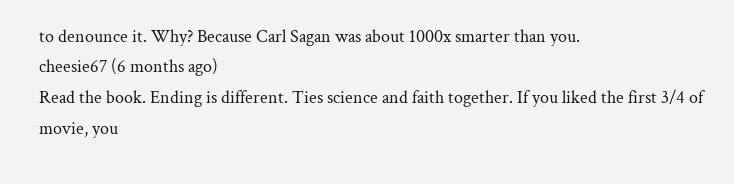to denounce it. Why? Because Carl Sagan was about 1000x smarter than you.
cheesie67 (6 months ago)
Read the book. Ending is different. Ties science and faith together. If you liked the first 3/4 of movie, you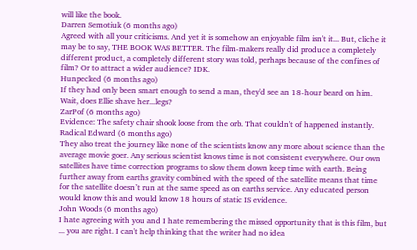will like the book.
Darren Semotiuk (6 months ago)
Agreed with all your criticisms. And yet it is somehow an enjoyable film isn't it... But, cliche it may be to say, THE BOOK WAS BETTER. The film-makers really did produce a completely different product, a completely different story was told, perhaps because of the confines of film? Or to attract a wider audience? IDK.
Hunpecked (6 months ago)
If they had only been smart enough to send a man, they'd see an 18-hour beard on him. Wait, does Ellie shave her...legs?
ZarPof (6 months ago)
Evidence: The safety chair shook loose from the orb. That couldn't of happened instantly.
Radical Edward (6 months ago)
They also treat the journey like none of the scientists know any more about science than the average movie goer. Any serious scientist knows time is not consistent everywhere. Our own satellites have time correction programs to slow them down keep time with earth. Being further away from earths gravity combined with the speed of the satellite means that time for the satellite doesn’t run at the same speed as on earths service. Any educated person would know this and would know 18 hours of static IS evidence.
John Woods (6 months ago)
I hate agreeing with you and I hate remembering the missed opportunity that is this film, but ... you are right. I can't help thinking that the writer had no idea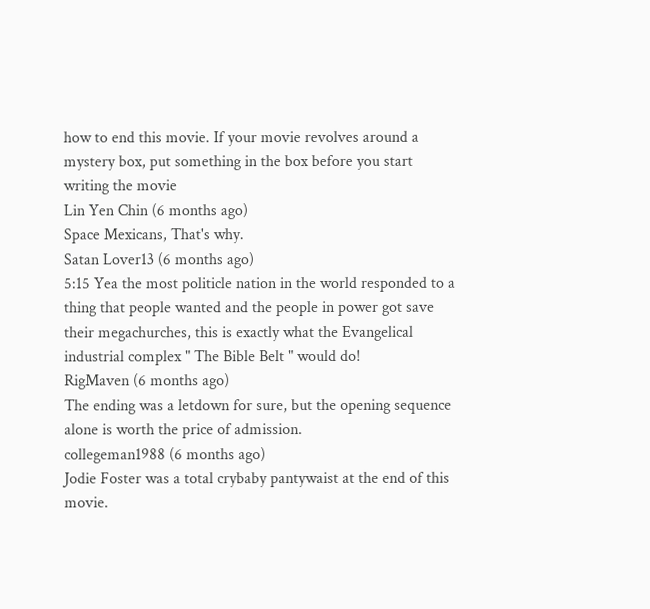how to end this movie. If your movie revolves around a mystery box, put something in the box before you start writing the movie
Lin Yen Chin (6 months ago)
Space Mexicans, That's why.
Satan Lover13 (6 months ago)
5:15 Yea the most politicle nation in the world responded to a thing that people wanted and the people in power got save their megachurches, this is exactly what the Evangelical industrial complex " The Bible Belt " would do!
RigMaven (6 months ago)
The ending was a letdown for sure, but the opening sequence alone is worth the price of admission.
collegeman1988 (6 months ago)
Jodie Foster was a total crybaby pantywaist at the end of this movie.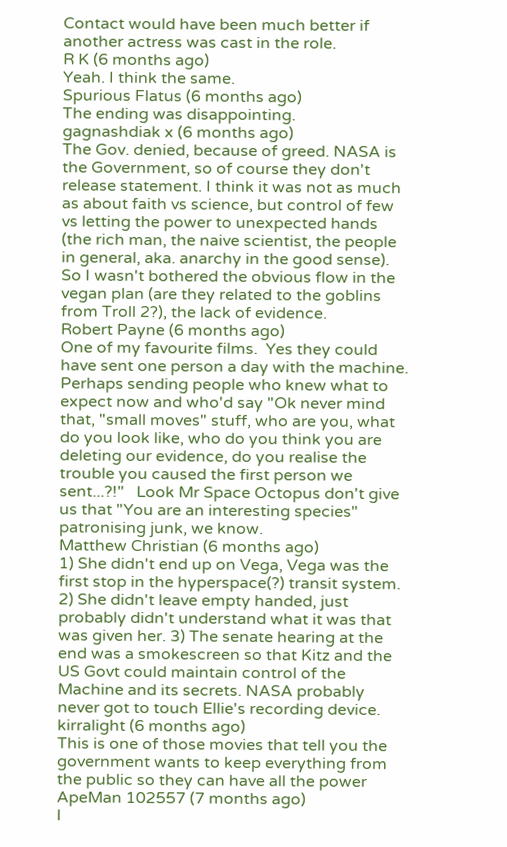Contact would have been much better if another actress was cast in the role.
R K (6 months ago)
Yeah. I think the same.
Spurious Flatus (6 months ago)
The ending was disappointing.
gagnashdiak x (6 months ago)
The Gov. denied, because of greed. NASA is the Government, so of course they don't release statement. I think it was not as much as about faith vs science, but control of few vs letting the power to unexpected hands (the rich man, the naive scientist, the people in general, aka. anarchy in the good sense). So I wasn't bothered the obvious flow in the vegan plan (are they related to the goblins from Troll 2?), the lack of evidence.
Robert Payne (6 months ago)
One of my favourite films.  Yes they could have sent one person a day with the machine.  Perhaps sending people who knew what to expect now and who'd say "Ok never mind that, "small moves" stuff, who are you, what do you look like, who do you think you are deleting our evidence, do you realise the trouble you caused the first person we sent...?!"   Look Mr Space Octopus don't give us that "You are an interesting species" patronising junk, we know.
Matthew Christian (6 months ago)
1) She didn't end up on Vega, Vega was the first stop in the hyperspace(?) transit system. 2) She didn't leave empty handed, just probably didn't understand what it was that was given her. 3) The senate hearing at the end was a smokescreen so that Kitz and the US Govt could maintain control of the Machine and its secrets. NASA probably never got to touch Ellie's recording device.
kirralight (6 months ago)
This is one of those movies that tell you the government wants to keep everything from the public so they can have all the power
ApeMan 102557 (7 months ago)
I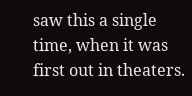saw this a single time, when it was first out in theaters.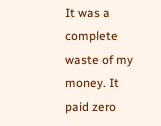It was a complete waste of my money. It paid zero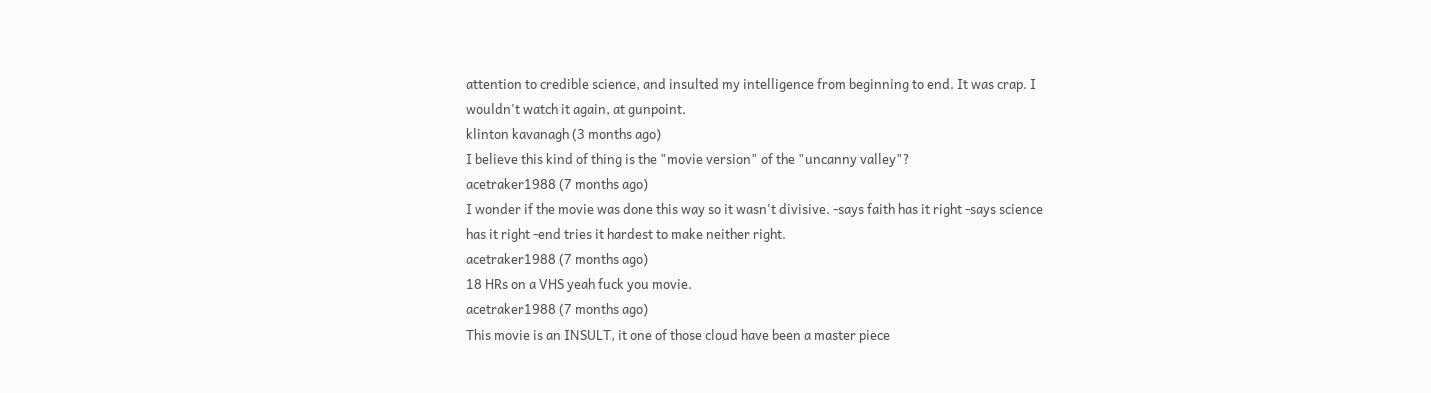attention to credible science, and insulted my intelligence from beginning to end. It was crap. I wouldn't watch it again, at gunpoint.
klinton kavanagh (3 months ago)
I believe this kind of thing is the "movie version" of the "uncanny valley"?
acetraker1988 (7 months ago)
I wonder if the movie was done this way so it wasn't divisive. -says faith has it right -says science has it right -end tries it hardest to make neither right.
acetraker1988 (7 months ago)
18 HRs on a VHS yeah fuck you movie.
acetraker1988 (7 months ago)
This movie is an INSULT, it one of those cloud have been a master piece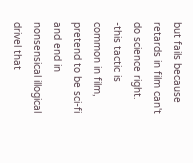but fails because retards in film can't do science right. -this tactic is common in film, pretend to be sci-fi and end in nonsensical illogical drivel that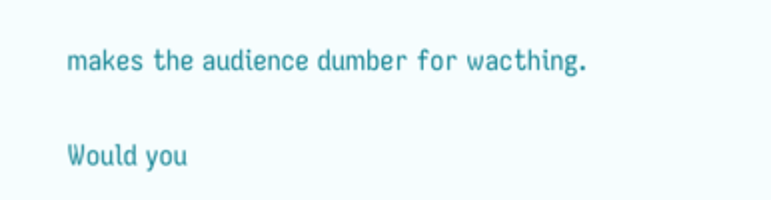makes the audience dumber for wacthing.

Would you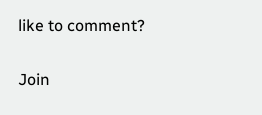like to comment?

Join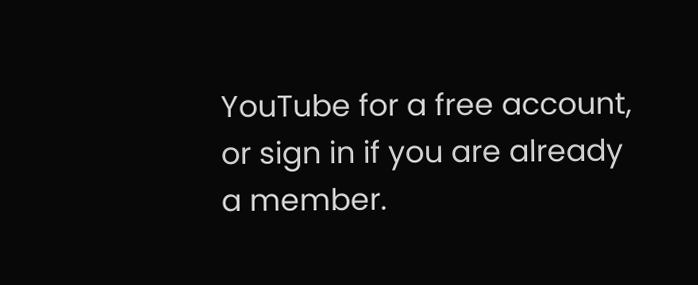YouTube for a free account, or sign in if you are already a member.